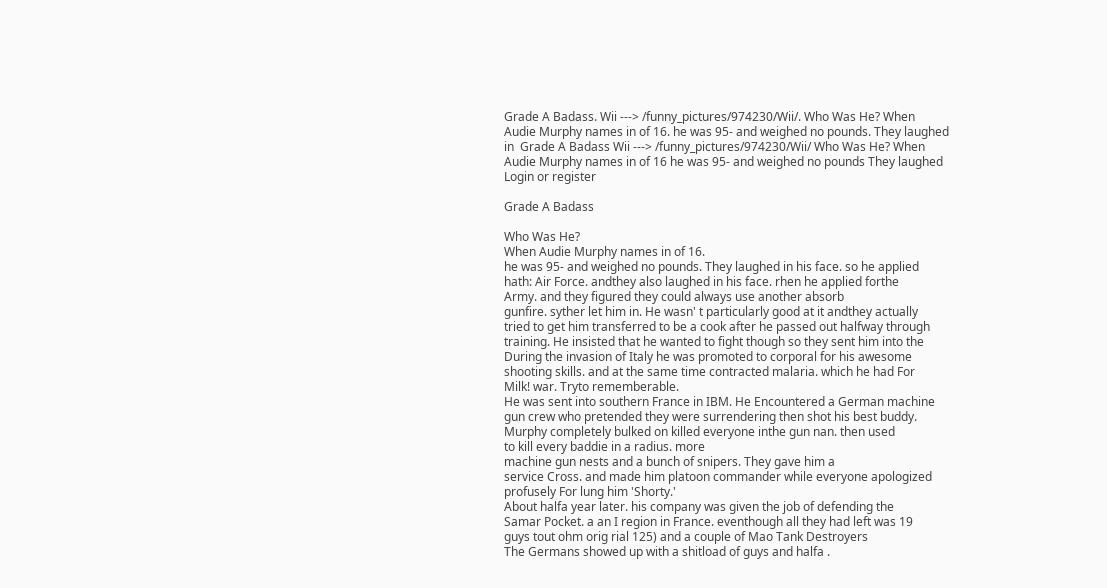Grade A Badass. Wii ---> /funny_pictures/974230/Wii/. Who Was He? When Audie Murphy names in of 16. he was 95- and weighed no pounds. They laughed in  Grade A Badass Wii ---> /funny_pictures/974230/Wii/ Who Was He? When Audie Murphy names in of 16 he was 95- and weighed no pounds They laughed
Login or register

Grade A Badass

Who Was He?
When Audie Murphy names in of 16.
he was 95- and weighed no pounds. They laughed in his face. so he applied
hath: Air Force. andthey also laughed in his face. rhen he applied forthe
Army. and they figured they could always use another absorb
gunfire. syther let him in. He wasn' t particularly good at it andthey actually
tried to get him transferred to be a cook after he passed out halfway through
training. He insisted that he wanted to fight though so they sent him into the
During the invasion of Italy he was promoted to corporal for his awesome
shooting skills. and at the same time contracted malaria. which he had For
Milk! war. Tryto rememberable.
He was sent into southern France in IBM. He Encountered a German machine
gun crew who pretended they were surrendering then shot his best buddy.
Murphy completely bulked on killed everyone inthe gun nan. then used
to kill every baddie in a radius. more
machine gun nests and a bunch of snipers. They gave him a
service Cross. and made him platoon commander while everyone apologized
profusely For lung him 'Shorty.'
About halfa year later. his company was given the job of defending the
Samar Pocket. a an I region in France. eventhough all they had left was 19
guys tout ohm orig rial 125) and a couple of Mao Tank Destroyers
The Germans showed up with a shitload of guys and halfa .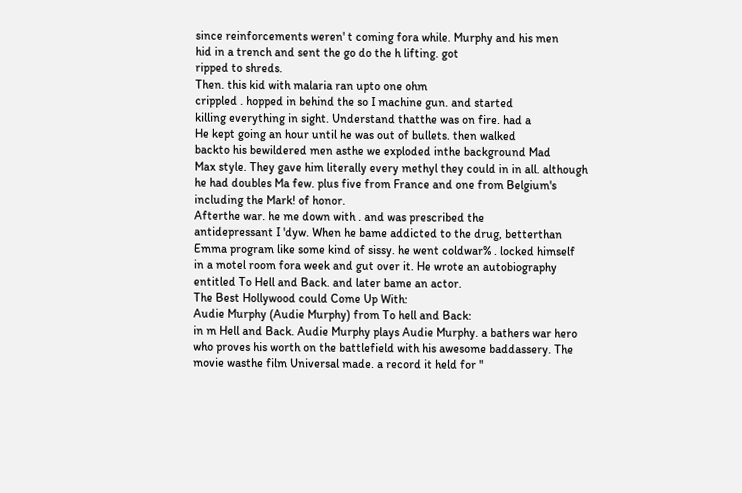since reinforcements weren' t coming fora while. Murphy and his men
hid in a trench and sent the go do the h lifting. got
ripped to shreds.
Then. this kid with malaria ran upto one ohm
crippled . hopped in behind the so I machine gun. and started
killing everything in sight. Understand thatthe was on fire. had a
He kept going an hour until he was out of bullets. then walked
backto his bewildered men asthe we exploded inthe background Mad
Max style. They gave him literally every methyl they could in in all. although
he had doubles Ma few. plus five from France and one from Belgium's
including the Mark! of honor.
Afterthe war. he me down with . and was prescribed the
antidepressant I 'dyw. When he bame addicted to the drug, betterthan
Emma program like some kind of sissy. he went coldwar% . locked himself
in a motel room fora week and gut over it. He wrote an autobiography
entitled To Hell and Back. and later bame an actor.
The Best Hollywood could Come Up With:
Audie Murphy (Audie Murphy) from To hell and Back:
in m Hell and Back. Audie Murphy plays Audie Murphy. a bathers war hero
who proves his worth on the battlefield with his awesome baddassery. The
movie wasthe film Universal made. a record it held for "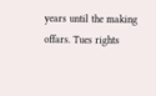years until the making offars. Tues rights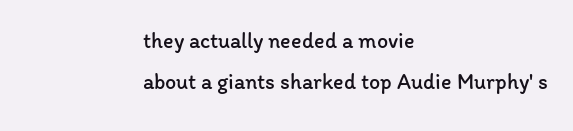they actually needed a movie
about a giants sharked top Audie Murphy' s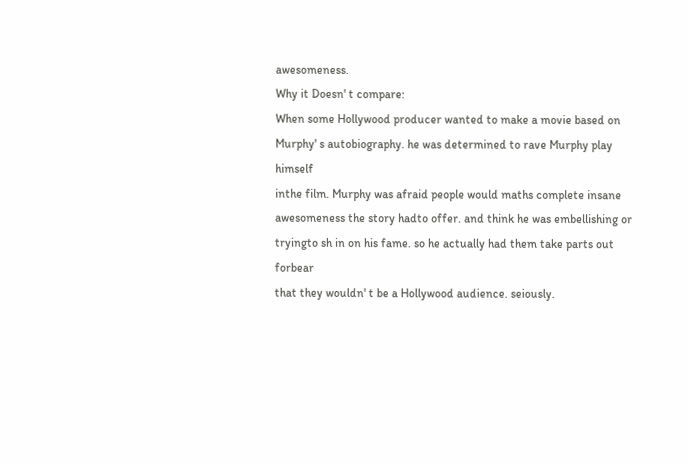awesomeness.
Why it Doesn' t compare:
When some Hollywood producer wanted to make a movie based on
Murphy' s autobiography. he was determined to rave Murphy play himself
inthe film. Murphy was afraid people would maths complete insane
awesomeness the story hadto offer. and think he was embellishing or
tryingto sh in on his fame. so he actually had them take parts out forbear
that they wouldn' t be a Hollywood audience. seiously.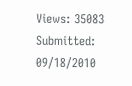Views: 35083 Submitted: 09/18/2010